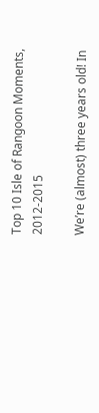Top 10 Isle of Rangoon Moments, 2012-2015

We’re (almost) three years old! In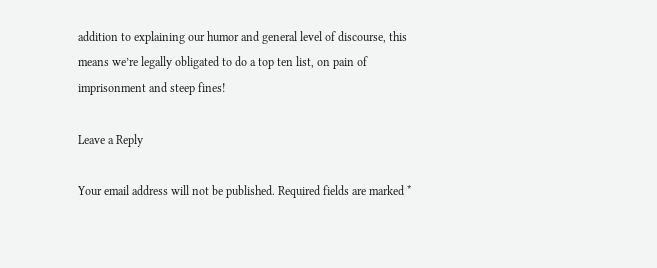addition to explaining our humor and general level of discourse, this means we’re legally obligated to do a top ten list, on pain of imprisonment and steep fines!

Leave a Reply

Your email address will not be published. Required fields are marked *